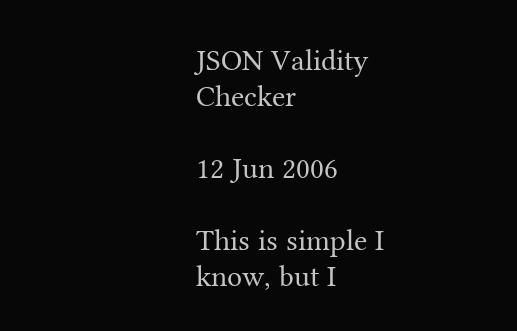JSON Validity Checker

12 Jun 2006

This is simple I know, but I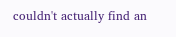couldn't actually find an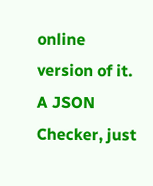online version of it. A JSON Checker, just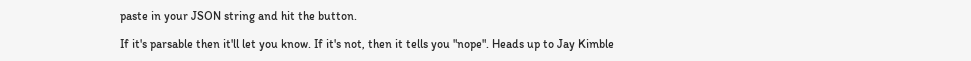paste in your JSON string and hit the button.

If it's parsable then it'll let you know. If it's not, then it tells you "nope". Heads up to Jay Kimble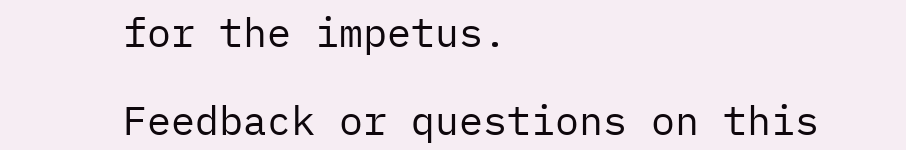for the impetus.

Feedback or questions on this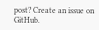post? Create an issue on GitHub.